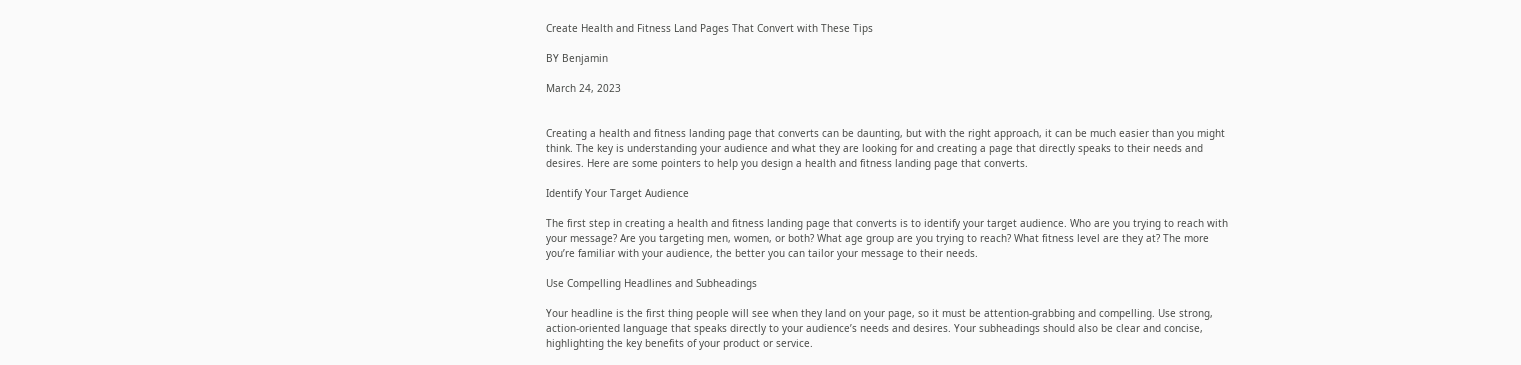Create Health and Fitness Land Pages That Convert with These Tips

BY Benjamin

March 24, 2023


Creating a health and fitness landing page that converts can be daunting, but with the right approach, it can be much easier than you might think. The key is understanding your audience and what they are looking for and creating a page that directly speaks to their needs and desires. Here are some pointers to help you design a health and fitness landing page that converts.

Identify Your Target Audience

The first step in creating a health and fitness landing page that converts is to identify your target audience. Who are you trying to reach with your message? Are you targeting men, women, or both? What age group are you trying to reach? What fitness level are they at? The more you’re familiar with your audience, the better you can tailor your message to their needs.

Use Compelling Headlines and Subheadings

Your headline is the first thing people will see when they land on your page, so it must be attention-grabbing and compelling. Use strong, action-oriented language that speaks directly to your audience’s needs and desires. Your subheadings should also be clear and concise, highlighting the key benefits of your product or service.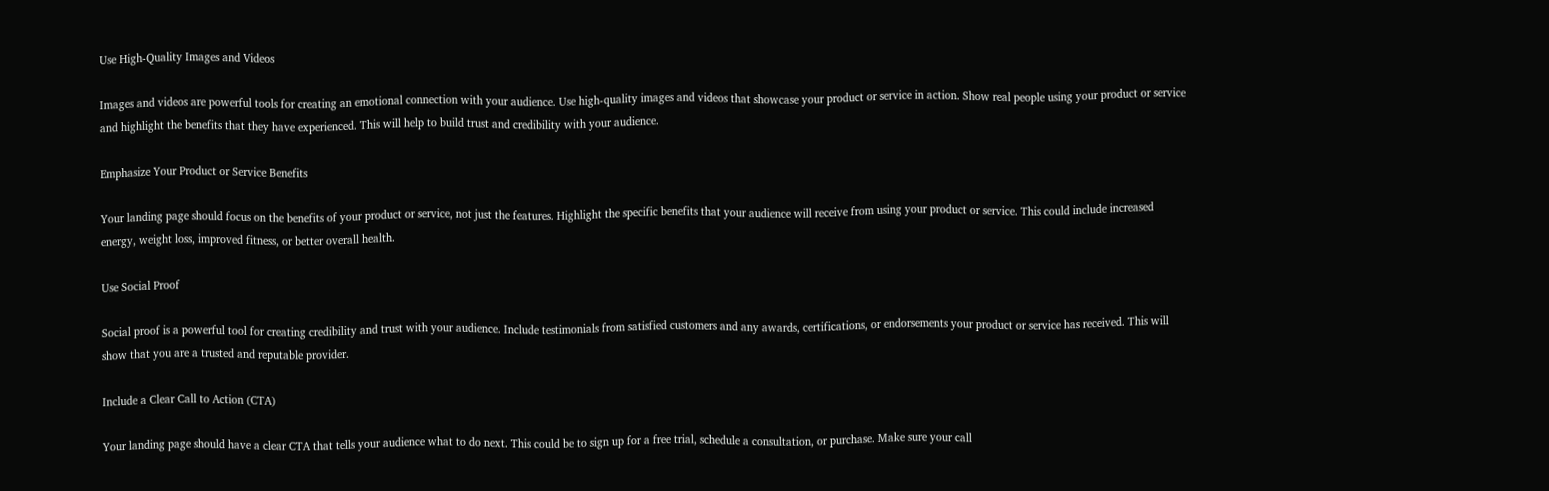Use High-Quality Images and Videos

Images and videos are powerful tools for creating an emotional connection with your audience. Use high-quality images and videos that showcase your product or service in action. Show real people using your product or service and highlight the benefits that they have experienced. This will help to build trust and credibility with your audience.

Emphasize Your Product or Service Benefits

Your landing page should focus on the benefits of your product or service, not just the features. Highlight the specific benefits that your audience will receive from using your product or service. This could include increased energy, weight loss, improved fitness, or better overall health.

Use Social Proof

Social proof is a powerful tool for creating credibility and trust with your audience. Include testimonials from satisfied customers and any awards, certifications, or endorsements your product or service has received. This will show that you are a trusted and reputable provider.

Include a Clear Call to Action (CTA)

Your landing page should have a clear CTA that tells your audience what to do next. This could be to sign up for a free trial, schedule a consultation, or purchase. Make sure your call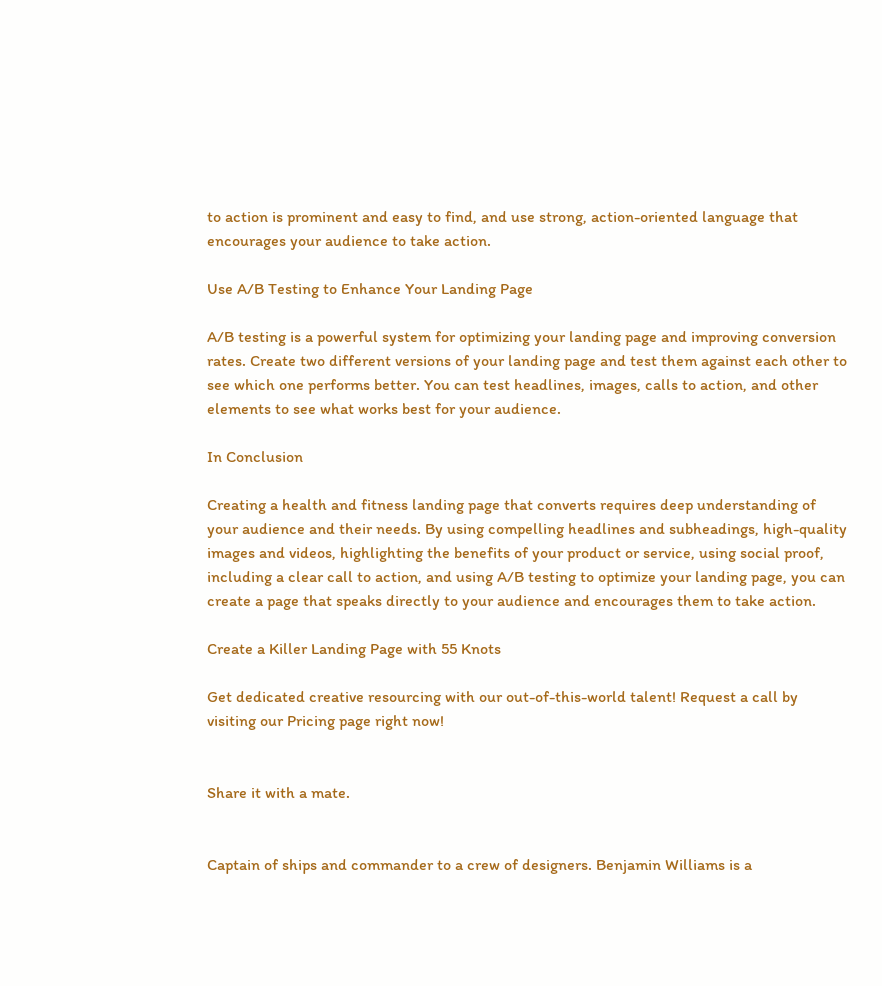to action is prominent and easy to find, and use strong, action-oriented language that encourages your audience to take action.

Use A/B Testing to Enhance Your Landing Page

A/B testing is a powerful system for optimizing your landing page and improving conversion rates. Create two different versions of your landing page and test them against each other to see which one performs better. You can test headlines, images, calls to action, and other elements to see what works best for your audience.

In Conclusion

Creating a health and fitness landing page that converts requires deep understanding of your audience and their needs. By using compelling headlines and subheadings, high-quality images and videos, highlighting the benefits of your product or service, using social proof, including a clear call to action, and using A/B testing to optimize your landing page, you can create a page that speaks directly to your audience and encourages them to take action.

Create a Killer Landing Page with 55 Knots

Get dedicated creative resourcing with our out-of-this-world talent! Request a call by visiting our Pricing page right now!


Share it with a mate.


Captain of ships and commander to a crew of designers. Benjamin Williams is a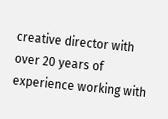creative director with over 20 years of experience working with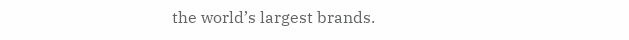the world’s largest brands.